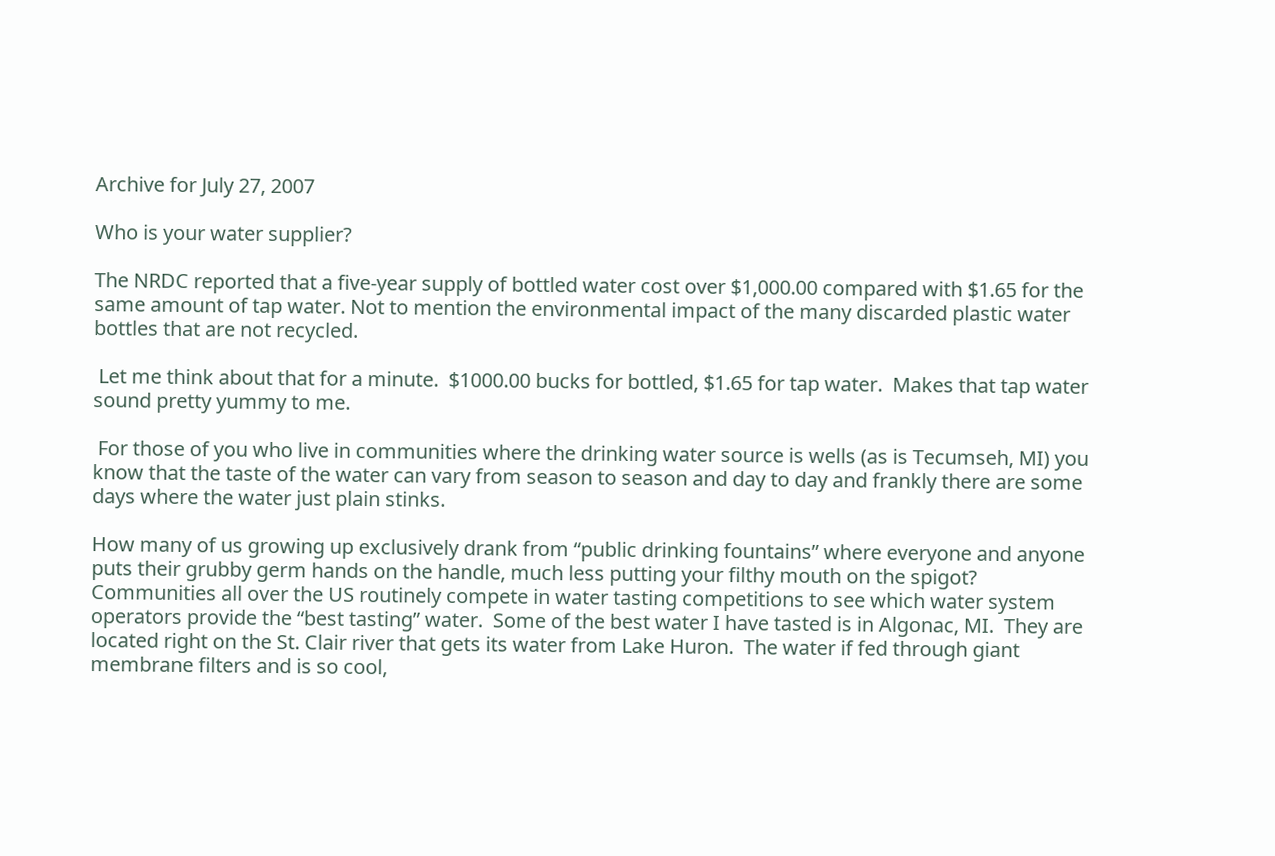Archive for July 27, 2007

Who is your water supplier?

The NRDC reported that a five-year supply of bottled water cost over $1,000.00 compared with $1.65 for the same amount of tap water. Not to mention the environmental impact of the many discarded plastic water bottles that are not recycled.

 Let me think about that for a minute.  $1000.00 bucks for bottled, $1.65 for tap water.  Makes that tap water sound pretty yummy to me.

 For those of you who live in communities where the drinking water source is wells (as is Tecumseh, MI) you know that the taste of the water can vary from season to season and day to day and frankly there are some days where the water just plain stinks.

How many of us growing up exclusively drank from “public drinking fountains” where everyone and anyone puts their grubby germ hands on the handle, much less putting your filthy mouth on the spigot?  Communities all over the US routinely compete in water tasting competitions to see which water system operators provide the “best tasting” water.  Some of the best water I have tasted is in Algonac, MI.  They are located right on the St. Clair river that gets its water from Lake Huron.  The water if fed through giant membrane filters and is so cool,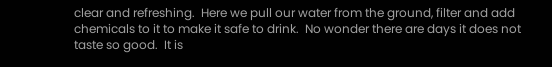clear and refreshing.  Here we pull our water from the ground, filter and add chemicals to it to make it safe to drink.  No wonder there are days it does not taste so good.  It is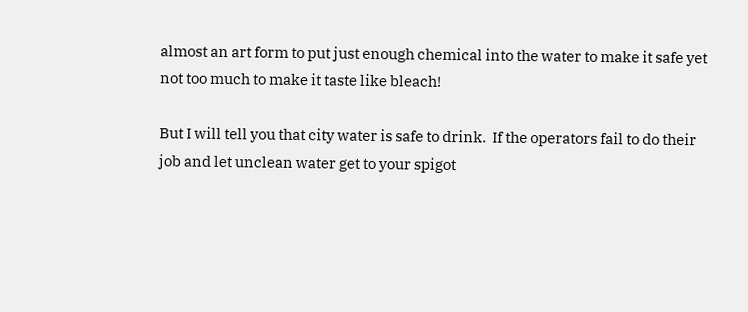almost an art form to put just enough chemical into the water to make it safe yet not too much to make it taste like bleach!

But I will tell you that city water is safe to drink.  If the operators fail to do their job and let unclean water get to your spigot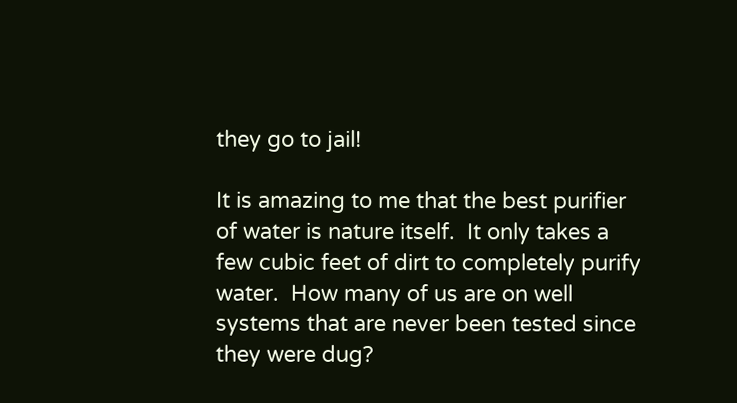they go to jail!

It is amazing to me that the best purifier of water is nature itself.  It only takes a few cubic feet of dirt to completely purify water.  How many of us are on well systems that are never been tested since they were dug?